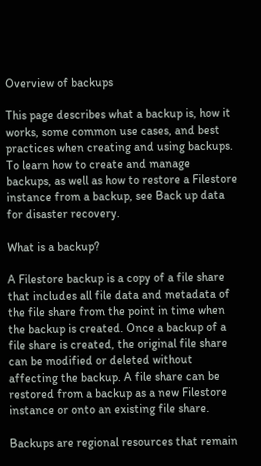Overview of backups

This page describes what a backup is, how it works, some common use cases, and best practices when creating and using backups. To learn how to create and manage backups, as well as how to restore a Filestore instance from a backup, see Back up data for disaster recovery.

What is a backup?

A Filestore backup is a copy of a file share that includes all file data and metadata of the file share from the point in time when the backup is created. Once a backup of a file share is created, the original file share can be modified or deleted without affecting the backup. A file share can be restored from a backup as a new Filestore instance or onto an existing file share.

Backups are regional resources that remain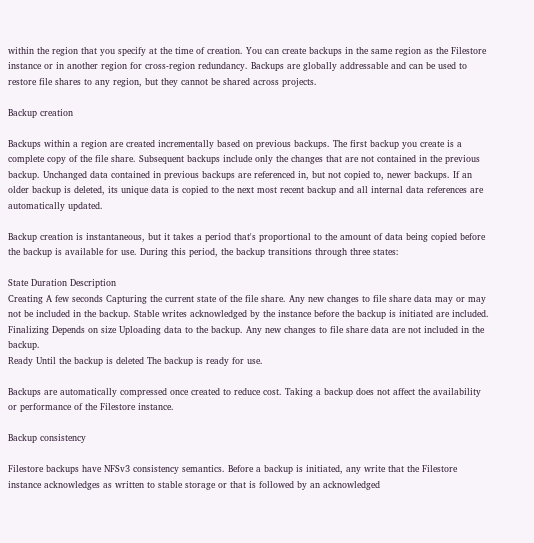within the region that you specify at the time of creation. You can create backups in the same region as the Filestore instance or in another region for cross-region redundancy. Backups are globally addressable and can be used to restore file shares to any region, but they cannot be shared across projects.

Backup creation

Backups within a region are created incrementally based on previous backups. The first backup you create is a complete copy of the file share. Subsequent backups include only the changes that are not contained in the previous backup. Unchanged data contained in previous backups are referenced in, but not copied to, newer backups. If an older backup is deleted, its unique data is copied to the next most recent backup and all internal data references are automatically updated.

Backup creation is instantaneous, but it takes a period that's proportional to the amount of data being copied before the backup is available for use. During this period, the backup transitions through three states:

State Duration Description
Creating A few seconds Capturing the current state of the file share. Any new changes to file share data may or may not be included in the backup. Stable writes acknowledged by the instance before the backup is initiated are included.
Finalizing Depends on size Uploading data to the backup. Any new changes to file share data are not included in the backup.
Ready Until the backup is deleted The backup is ready for use.

Backups are automatically compressed once created to reduce cost. Taking a backup does not affect the availability or performance of the Filestore instance.

Backup consistency

Filestore backups have NFSv3 consistency semantics. Before a backup is initiated, any write that the Filestore instance acknowledges as written to stable storage or that is followed by an acknowledged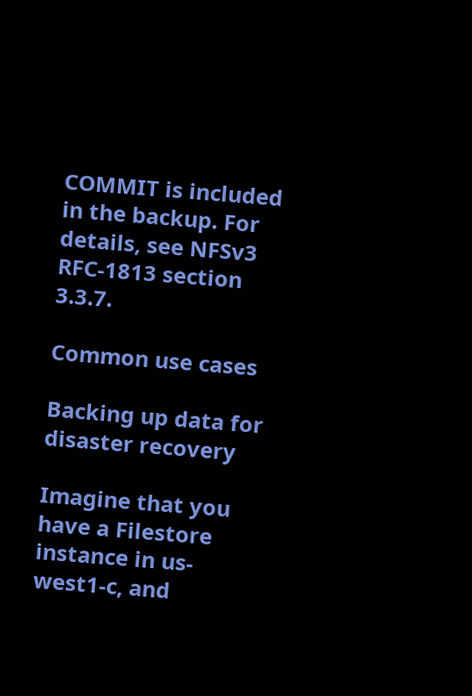COMMIT is included in the backup. For details, see NFSv3 RFC-1813 section 3.3.7.

Common use cases

Backing up data for disaster recovery

Imagine that you have a Filestore instance in us-west1-c, and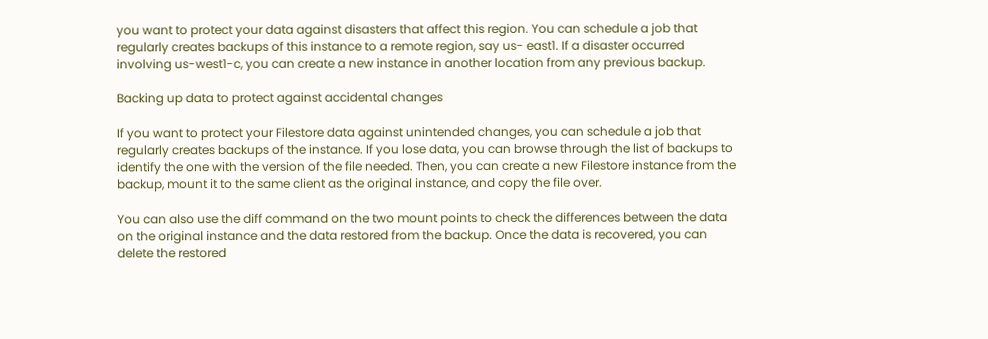you want to protect your data against disasters that affect this region. You can schedule a job that regularly creates backups of this instance to a remote region, say us- east1. If a disaster occurred involving us-west1-c, you can create a new instance in another location from any previous backup.

Backing up data to protect against accidental changes

If you want to protect your Filestore data against unintended changes, you can schedule a job that regularly creates backups of the instance. If you lose data, you can browse through the list of backups to identify the one with the version of the file needed. Then, you can create a new Filestore instance from the backup, mount it to the same client as the original instance, and copy the file over.

You can also use the diff command on the two mount points to check the differences between the data on the original instance and the data restored from the backup. Once the data is recovered, you can delete the restored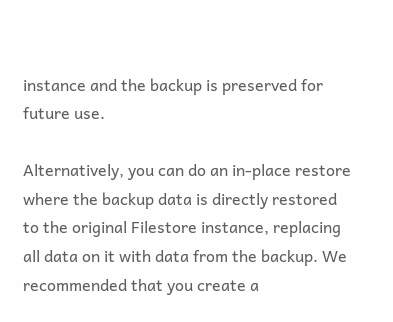instance and the backup is preserved for future use.

Alternatively, you can do an in-place restore where the backup data is directly restored to the original Filestore instance, replacing all data on it with data from the backup. We recommended that you create a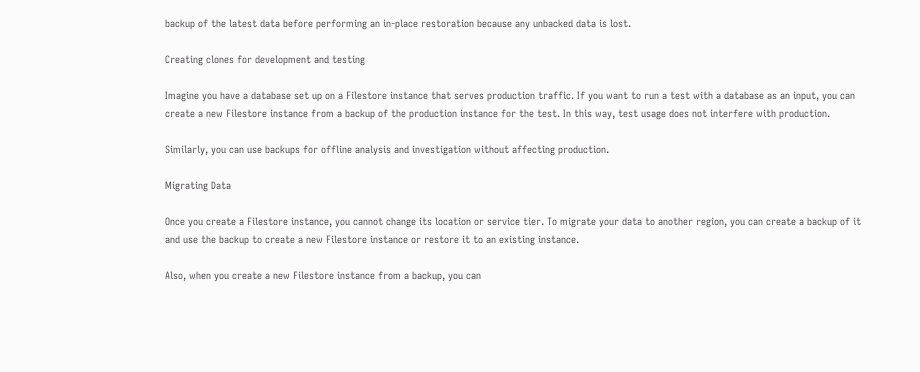backup of the latest data before performing an in-place restoration because any unbacked data is lost.

Creating clones for development and testing

Imagine you have a database set up on a Filestore instance that serves production traffic. If you want to run a test with a database as an input, you can create a new Filestore instance from a backup of the production instance for the test. In this way, test usage does not interfere with production.

Similarly, you can use backups for offline analysis and investigation without affecting production.

Migrating Data

Once you create a Filestore instance, you cannot change its location or service tier. To migrate your data to another region, you can create a backup of it and use the backup to create a new Filestore instance or restore it to an existing instance.

Also, when you create a new Filestore instance from a backup, you can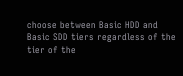choose between Basic HDD and Basic SDD tiers regardless of the tier of the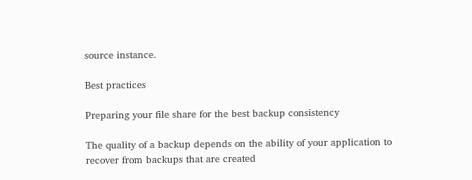source instance.

Best practices

Preparing your file share for the best backup consistency

The quality of a backup depends on the ability of your application to recover from backups that are created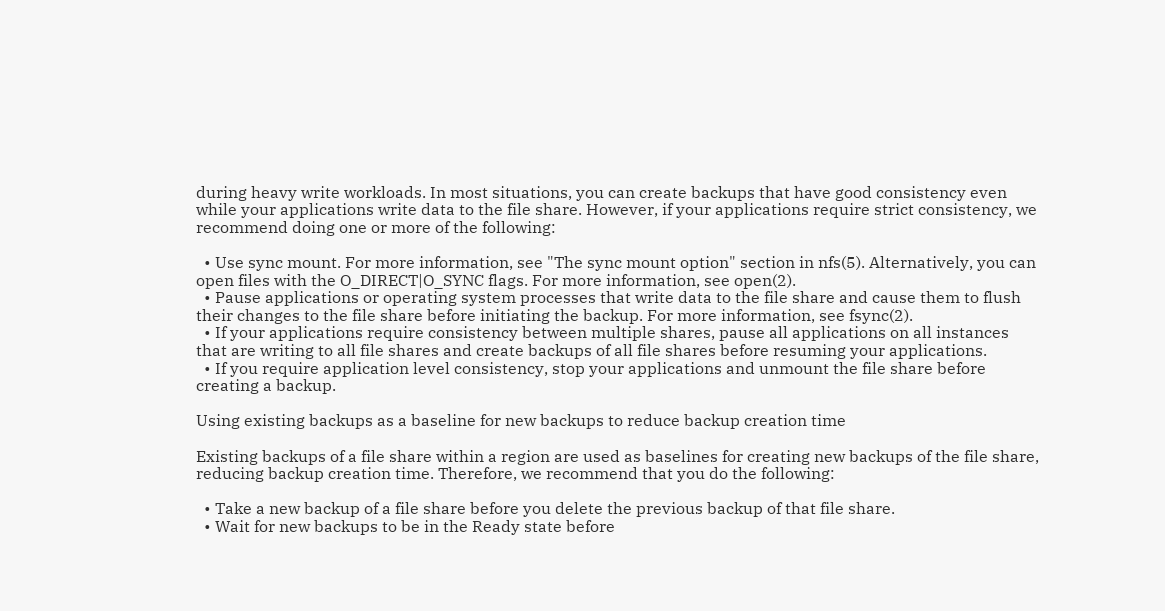during heavy write workloads. In most situations, you can create backups that have good consistency even while your applications write data to the file share. However, if your applications require strict consistency, we recommend doing one or more of the following:

  • Use sync mount. For more information, see "The sync mount option" section in nfs(5). Alternatively, you can open files with the O_DIRECT|O_SYNC flags. For more information, see open(2).
  • Pause applications or operating system processes that write data to the file share and cause them to flush their changes to the file share before initiating the backup. For more information, see fsync(2).
  • If your applications require consistency between multiple shares, pause all applications on all instances that are writing to all file shares and create backups of all file shares before resuming your applications.
  • If you require application level consistency, stop your applications and unmount the file share before creating a backup.

Using existing backups as a baseline for new backups to reduce backup creation time

Existing backups of a file share within a region are used as baselines for creating new backups of the file share, reducing backup creation time. Therefore, we recommend that you do the following:

  • Take a new backup of a file share before you delete the previous backup of that file share.
  • Wait for new backups to be in the Ready state before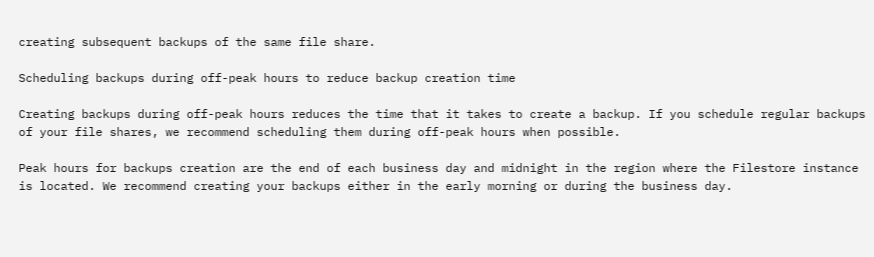creating subsequent backups of the same file share.

Scheduling backups during off-peak hours to reduce backup creation time

Creating backups during off-peak hours reduces the time that it takes to create a backup. If you schedule regular backups of your file shares, we recommend scheduling them during off-peak hours when possible.

Peak hours for backups creation are the end of each business day and midnight in the region where the Filestore instance is located. We recommend creating your backups either in the early morning or during the business day.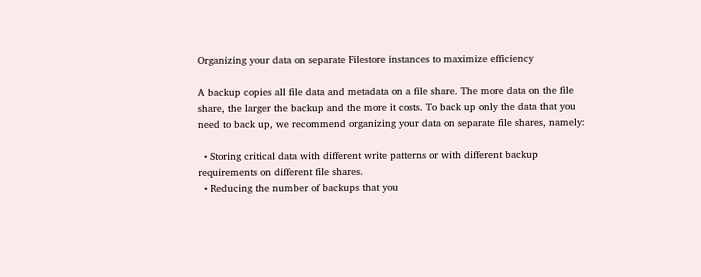Organizing your data on separate Filestore instances to maximize efficiency

A backup copies all file data and metadata on a file share. The more data on the file share, the larger the backup and the more it costs. To back up only the data that you need to back up, we recommend organizing your data on separate file shares, namely:

  • Storing critical data with different write patterns or with different backup requirements on different file shares.
  • Reducing the number of backups that you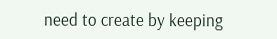need to create by keeping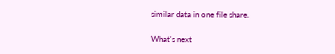similar data in one file share.

What's next